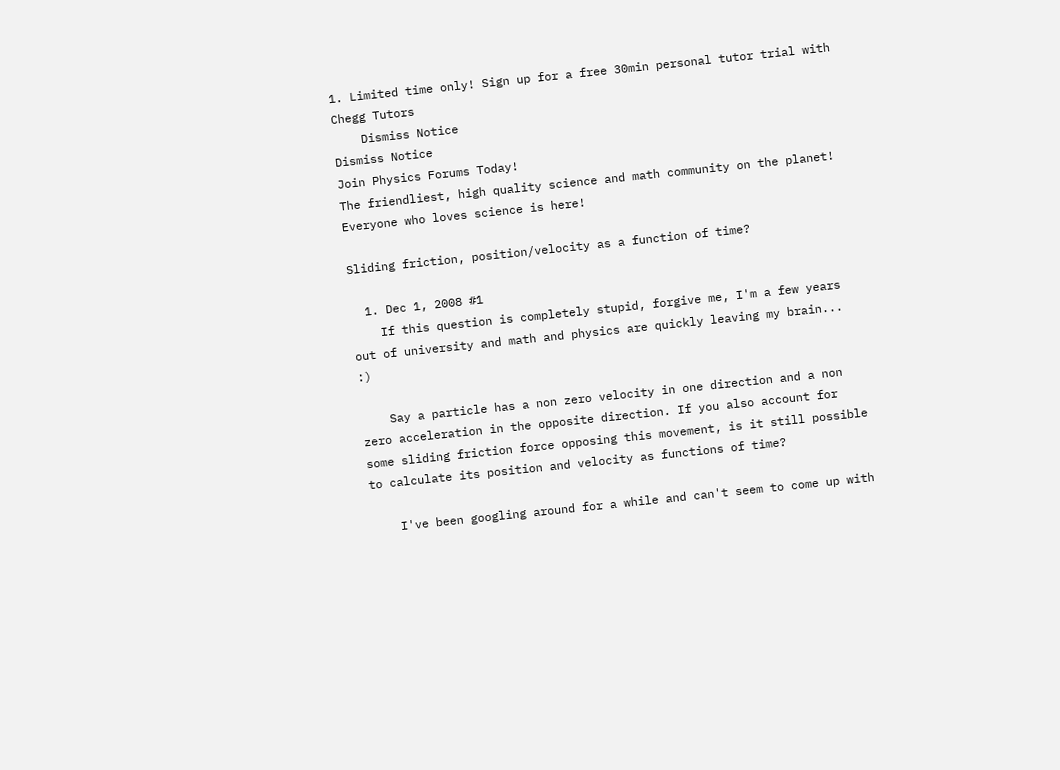1. Limited time only! Sign up for a free 30min personal tutor trial with Chegg Tutors
    Dismiss Notice
Dismiss Notice
Join Physics Forums Today!
The friendliest, high quality science and math community on the planet! Everyone who loves science is here!

Sliding friction, position/velocity as a function of time?

  1. Dec 1, 2008 #1
    If this question is completely stupid, forgive me, I'm a few years out of university and math and physics are quickly leaving my brain... :)

    Say a particle has a non zero velocity in one direction and a non zero acceleration in the opposite direction. If you also account for some sliding friction force opposing this movement, is it still possible to calculate its position and velocity as functions of time?

    I've been googling around for a while and can't seem to come up with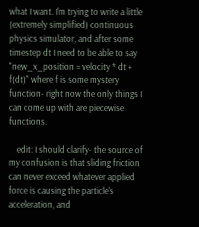what I want. I'm trying to write a little (extremely simplified) continuous physics simulator, and after some timestep dt I need to be able to say "new_x_position = velocity * dt + f(dt)" where f is some mystery function- right now the only things I can come up with are piecewise functions.

    edit: I should clarify- the source of my confusion is that sliding friction can never exceed whatever applied force is causing the particle's acceleration, and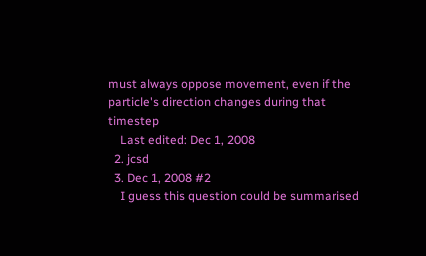must always oppose movement, even if the particle's direction changes during that timestep
    Last edited: Dec 1, 2008
  2. jcsd
  3. Dec 1, 2008 #2
    I guess this question could be summarised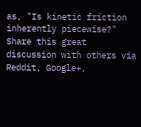as, "Is kinetic friction inherently piecewise?"
Share this great discussion with others via Reddit, Google+,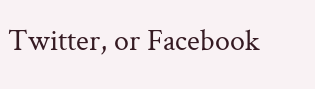Twitter, or Facebook